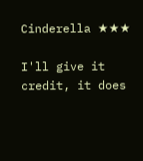Cinderella ★★★

I'll give it credit, it does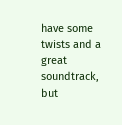have some twists and a great soundtrack, but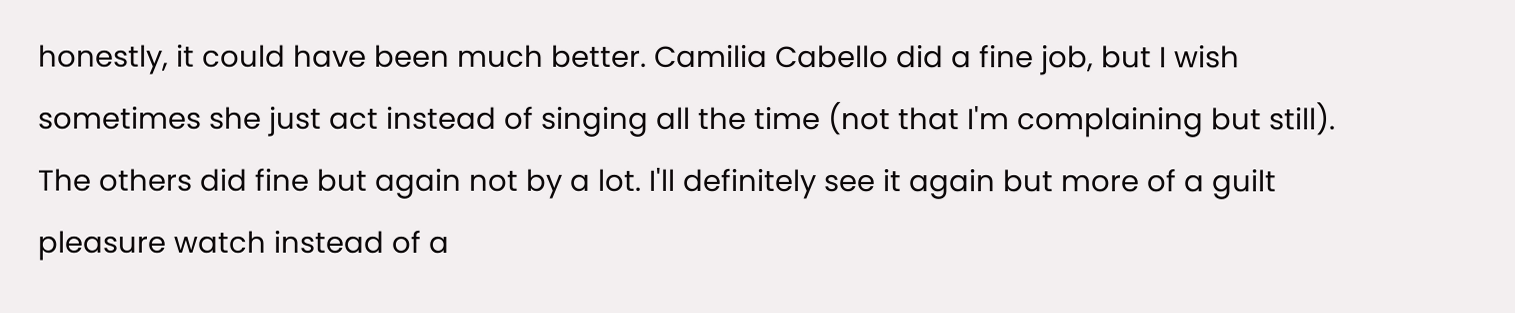honestly, it could have been much better. Camilia Cabello did a fine job, but I wish sometimes she just act instead of singing all the time (not that I'm complaining but still). The others did fine but again not by a lot. I'll definitely see it again but more of a guilt pleasure watch instead of a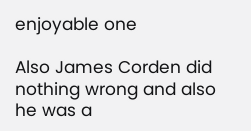enjoyable one

Also James Corden did nothing wrong and also he was a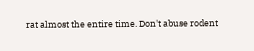rat almost the entire time. Don't abuse rodent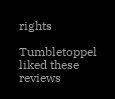rights

Tumbletoppel liked these reviews